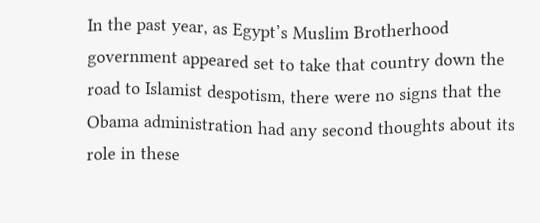In the past year, as Egypt’s Muslim Brotherhood government appeared set to take that country down the road to Islamist despotism, there were no signs that the Obama administration had any second thoughts about its role in these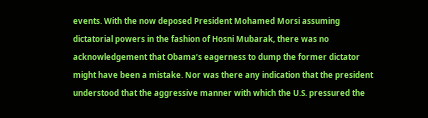events. With the now deposed President Mohamed Morsi assuming dictatorial powers in the fashion of Hosni Mubarak, there was no acknowledgement that Obama’s eagerness to dump the former dictator might have been a mistake. Nor was there any indication that the president understood that the aggressive manner with which the U.S. pressured the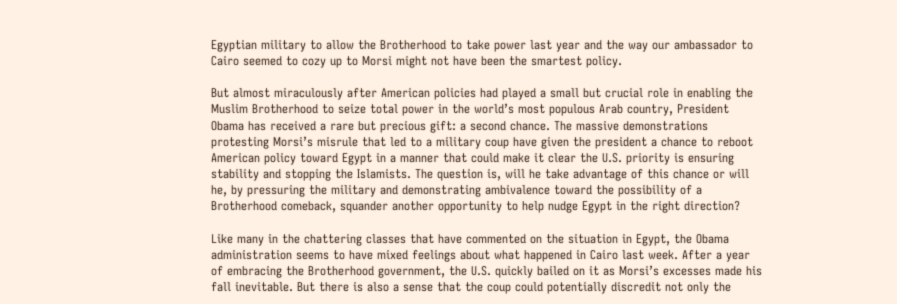Egyptian military to allow the Brotherhood to take power last year and the way our ambassador to Cairo seemed to cozy up to Morsi might not have been the smartest policy.

But almost miraculously after American policies had played a small but crucial role in enabling the Muslim Brotherhood to seize total power in the world’s most populous Arab country, President Obama has received a rare but precious gift: a second chance. The massive demonstrations protesting Morsi’s misrule that led to a military coup have given the president a chance to reboot American policy toward Egypt in a manner that could make it clear the U.S. priority is ensuring stability and stopping the Islamists. The question is, will he take advantage of this chance or will he, by pressuring the military and demonstrating ambivalence toward the possibility of a Brotherhood comeback, squander another opportunity to help nudge Egypt in the right direction?

Like many in the chattering classes that have commented on the situation in Egypt, the Obama administration seems to have mixed feelings about what happened in Cairo last week. After a year of embracing the Brotherhood government, the U.S. quickly bailed on it as Morsi’s excesses made his fall inevitable. But there is also a sense that the coup could potentially discredit not only the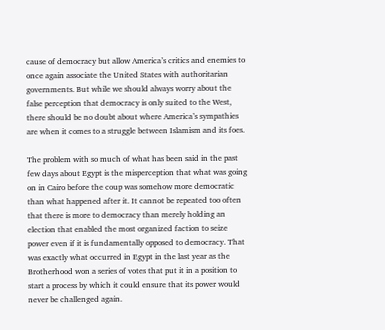cause of democracy but allow America’s critics and enemies to once again associate the United States with authoritarian governments. But while we should always worry about the false perception that democracy is only suited to the West, there should be no doubt about where America’s sympathies are when it comes to a struggle between Islamism and its foes.

The problem with so much of what has been said in the past few days about Egypt is the misperception that what was going on in Cairo before the coup was somehow more democratic than what happened after it. It cannot be repeated too often that there is more to democracy than merely holding an election that enabled the most organized faction to seize power even if it is fundamentally opposed to democracy. That was exactly what occurred in Egypt in the last year as the Brotherhood won a series of votes that put it in a position to start a process by which it could ensure that its power would never be challenged again.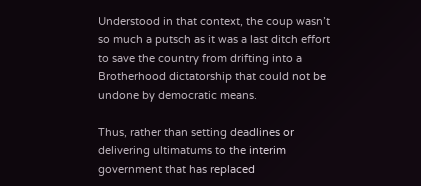Understood in that context, the coup wasn’t so much a putsch as it was a last ditch effort to save the country from drifting into a Brotherhood dictatorship that could not be undone by democratic means.

Thus, rather than setting deadlines or delivering ultimatums to the interim government that has replaced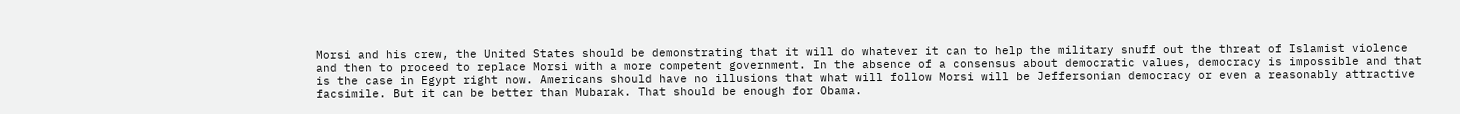Morsi and his crew, the United States should be demonstrating that it will do whatever it can to help the military snuff out the threat of Islamist violence and then to proceed to replace Morsi with a more competent government. In the absence of a consensus about democratic values, democracy is impossible and that is the case in Egypt right now. Americans should have no illusions that what will follow Morsi will be Jeffersonian democracy or even a reasonably attractive facsimile. But it can be better than Mubarak. That should be enough for Obama.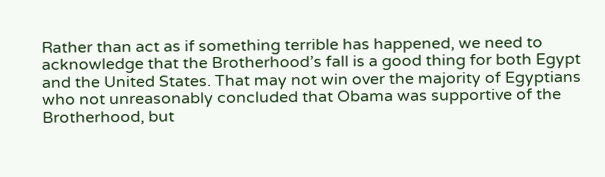Rather than act as if something terrible has happened, we need to acknowledge that the Brotherhood’s fall is a good thing for both Egypt and the United States. That may not win over the majority of Egyptians who not unreasonably concluded that Obama was supportive of the Brotherhood, but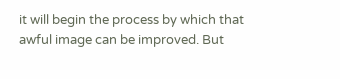it will begin the process by which that awful image can be improved. But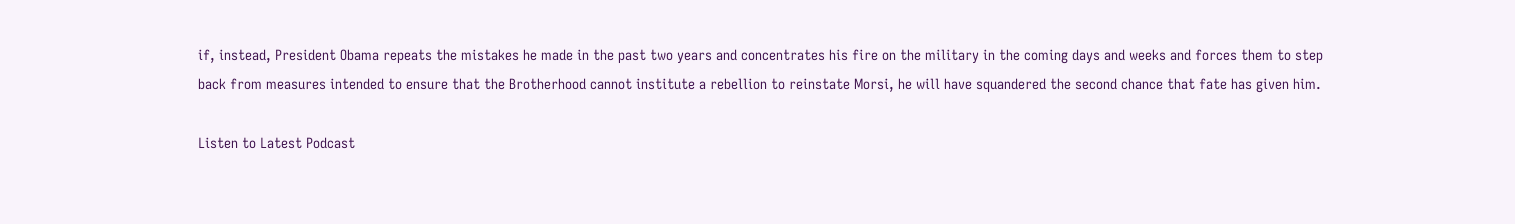if, instead, President Obama repeats the mistakes he made in the past two years and concentrates his fire on the military in the coming days and weeks and forces them to step back from measures intended to ensure that the Brotherhood cannot institute a rebellion to reinstate Morsi, he will have squandered the second chance that fate has given him.

Listen to Latest Podcast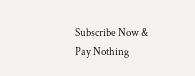Subscribe Now & Pay Nothing